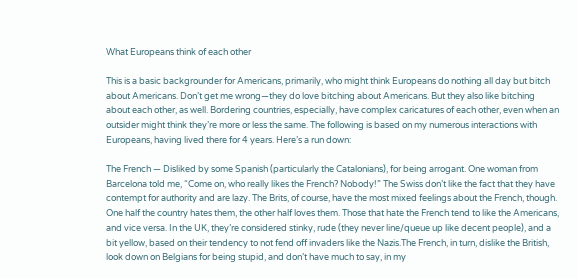What Europeans think of each other

This is a basic backgrounder for Americans, primarily, who might think Europeans do nothing all day but bitch about Americans. Don’t get me wrong—they do love bitching about Americans. But they also like bitching about each other, as well. Bordering countries, especially, have complex caricatures of each other, even when an outsider might think they’re more or less the same. The following is based on my numerous interactions with Europeans, having lived there for 4 years. Here’s a run down:

The French — Disliked by some Spanish (particularly the Catalonians), for being arrogant. One woman from Barcelona told me, “Come on, who really likes the French? Nobody!” The Swiss don’t like the fact that they have contempt for authority and are lazy. The Brits, of course, have the most mixed feelings about the French, though. One half the country hates them, the other half loves them. Those that hate the French tend to like the Americans, and vice versa. In the UK, they’re considered stinky, rude (they never line/queue up like decent people), and a bit yellow, based on their tendency to not fend off invaders like the Nazis.The French, in turn, dislike the British, look down on Belgians for being stupid, and don’t have much to say, in my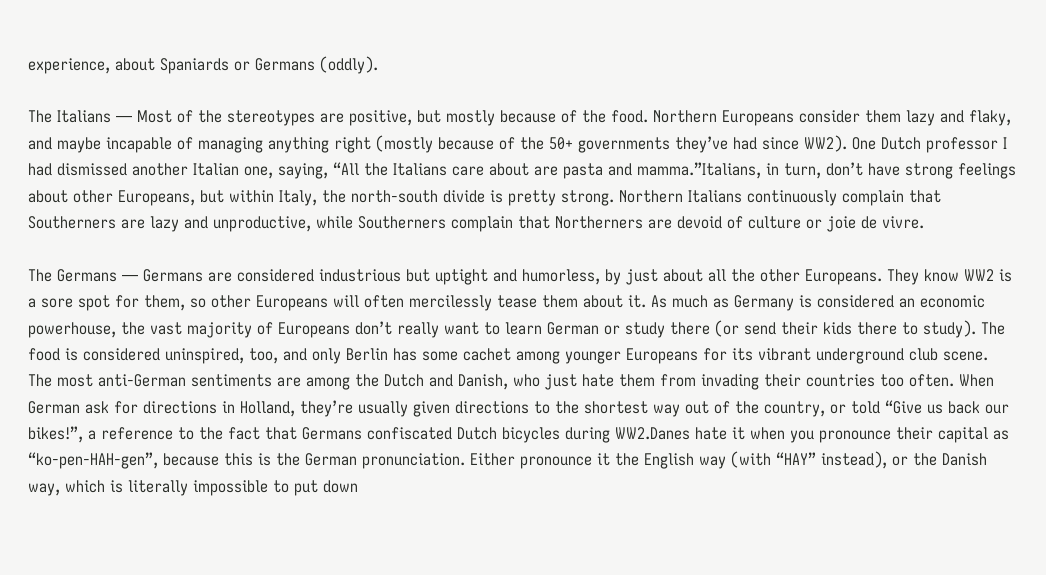experience, about Spaniards or Germans (oddly).

The Italians — Most of the stereotypes are positive, but mostly because of the food. Northern Europeans consider them lazy and flaky, and maybe incapable of managing anything right (mostly because of the 50+ governments they’ve had since WW2). One Dutch professor I had dismissed another Italian one, saying, “All the Italians care about are pasta and mamma.”Italians, in turn, don’t have strong feelings about other Europeans, but within Italy, the north-south divide is pretty strong. Northern Italians continuously complain that Southerners are lazy and unproductive, while Southerners complain that Northerners are devoid of culture or joie de vivre.

The Germans — Germans are considered industrious but uptight and humorless, by just about all the other Europeans. They know WW2 is a sore spot for them, so other Europeans will often mercilessly tease them about it. As much as Germany is considered an economic powerhouse, the vast majority of Europeans don’t really want to learn German or study there (or send their kids there to study). The food is considered uninspired, too, and only Berlin has some cachet among younger Europeans for its vibrant underground club scene. The most anti-German sentiments are among the Dutch and Danish, who just hate them from invading their countries too often. When German ask for directions in Holland, they’re usually given directions to the shortest way out of the country, or told “Give us back our bikes!”, a reference to the fact that Germans confiscated Dutch bicycles during WW2.Danes hate it when you pronounce their capital as “ko-pen-HAH-gen”, because this is the German pronunciation. Either pronounce it the English way (with “HAY” instead), or the Danish way, which is literally impossible to put down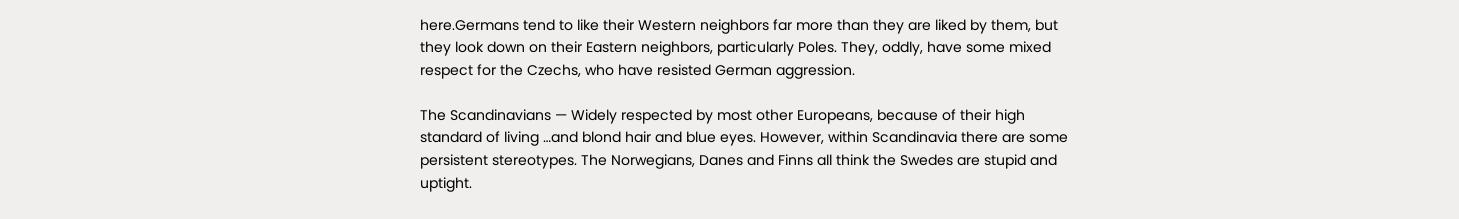here.Germans tend to like their Western neighbors far more than they are liked by them, but they look down on their Eastern neighbors, particularly Poles. They, oddly, have some mixed respect for the Czechs, who have resisted German aggression.

The Scandinavians — Widely respected by most other Europeans, because of their high standard of living …and blond hair and blue eyes. However, within Scandinavia there are some persistent stereotypes. The Norwegians, Danes and Finns all think the Swedes are stupid and uptight.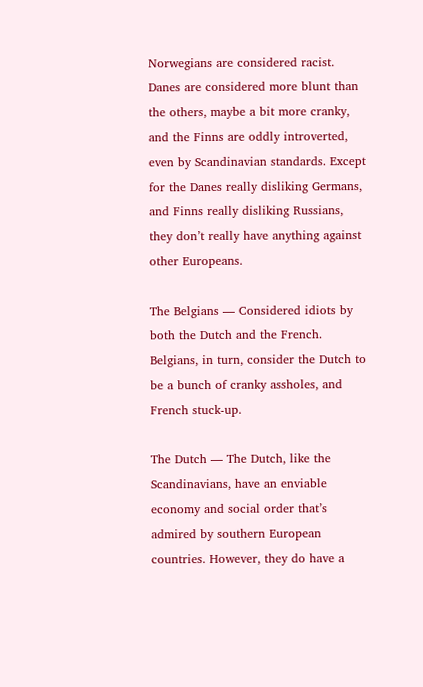Norwegians are considered racist. Danes are considered more blunt than the others, maybe a bit more cranky, and the Finns are oddly introverted, even by Scandinavian standards. Except for the Danes really disliking Germans, and Finns really disliking Russians, they don’t really have anything against other Europeans.

The Belgians — Considered idiots by both the Dutch and the French. Belgians, in turn, consider the Dutch to be a bunch of cranky assholes, and French stuck-up.

The Dutch — The Dutch, like the Scandinavians, have an enviable economy and social order that’s admired by southern European countries. However, they do have a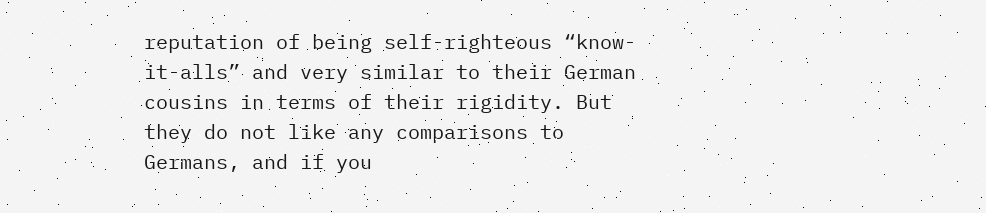reputation of being self-righteous “know-it-alls” and very similar to their German cousins in terms of their rigidity. But they do not like any comparisons to Germans, and if you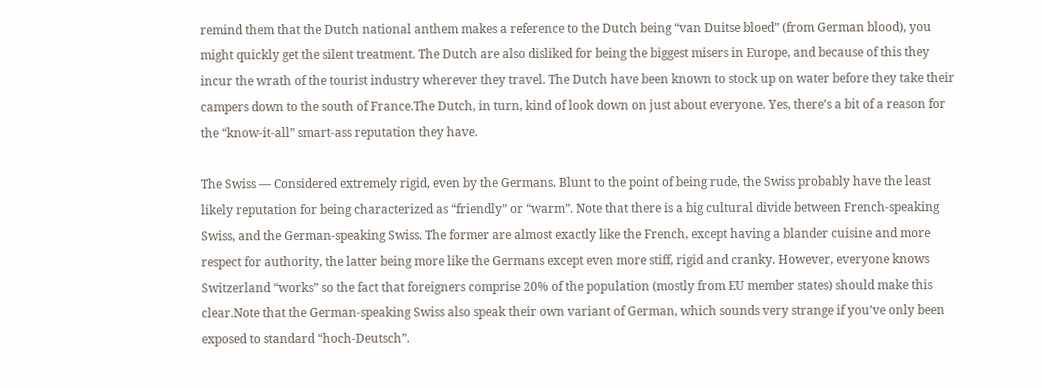remind them that the Dutch national anthem makes a reference to the Dutch being “van Duitse bloed” (from German blood), you might quickly get the silent treatment. The Dutch are also disliked for being the biggest misers in Europe, and because of this they incur the wrath of the tourist industry wherever they travel. The Dutch have been known to stock up on water before they take their campers down to the south of France.The Dutch, in turn, kind of look down on just about everyone. Yes, there’s a bit of a reason for the “know-it-all” smart-ass reputation they have.

The Swiss — Considered extremely rigid, even by the Germans. Blunt to the point of being rude, the Swiss probably have the least likely reputation for being characterized as “friendly” or “warm”. Note that there is a big cultural divide between French-speaking Swiss, and the German-speaking Swiss. The former are almost exactly like the French, except having a blander cuisine and more respect for authority, the latter being more like the Germans except even more stiff, rigid and cranky. However, everyone knows Switzerland “works” so the fact that foreigners comprise 20% of the population (mostly from EU member states) should make this clear.Note that the German-speaking Swiss also speak their own variant of German, which sounds very strange if you’ve only been exposed to standard “hoch-Deutsch”.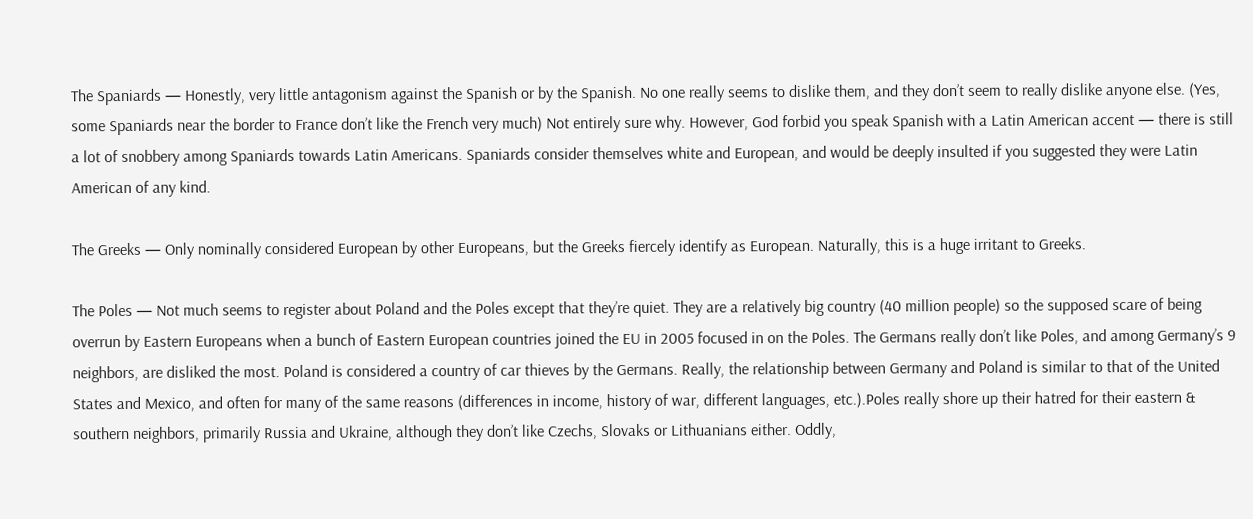The Spaniards — Honestly, very little antagonism against the Spanish or by the Spanish. No one really seems to dislike them, and they don’t seem to really dislike anyone else. (Yes, some Spaniards near the border to France don’t like the French very much) Not entirely sure why. However, God forbid you speak Spanish with a Latin American accent — there is still a lot of snobbery among Spaniards towards Latin Americans. Spaniards consider themselves white and European, and would be deeply insulted if you suggested they were Latin American of any kind.

The Greeks — Only nominally considered European by other Europeans, but the Greeks fiercely identify as European. Naturally, this is a huge irritant to Greeks.

The Poles — Not much seems to register about Poland and the Poles except that they’re quiet. They are a relatively big country (40 million people) so the supposed scare of being overrun by Eastern Europeans when a bunch of Eastern European countries joined the EU in 2005 focused in on the Poles. The Germans really don’t like Poles, and among Germany’s 9 neighbors, are disliked the most. Poland is considered a country of car thieves by the Germans. Really, the relationship between Germany and Poland is similar to that of the United States and Mexico, and often for many of the same reasons (differences in income, history of war, different languages, etc.).Poles really shore up their hatred for their eastern & southern neighbors, primarily Russia and Ukraine, although they don’t like Czechs, Slovaks or Lithuanians either. Oddly,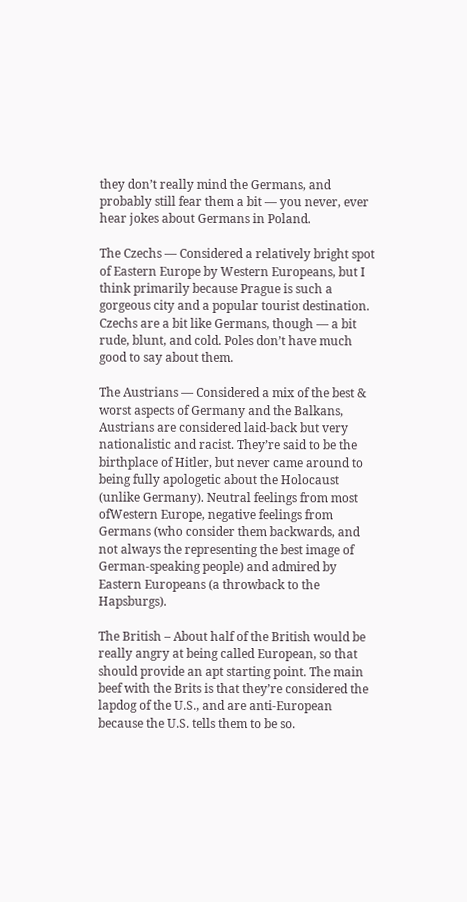they don’t really mind the Germans, and probably still fear them a bit — you never, ever hear jokes about Germans in Poland.

The Czechs — Considered a relatively bright spot of Eastern Europe by Western Europeans, but I think primarily because Prague is such a gorgeous city and a popular tourist destination. Czechs are a bit like Germans, though — a bit rude, blunt, and cold. Poles don’t have much good to say about them.

The Austrians — Considered a mix of the best & worst aspects of Germany and the Balkans, Austrians are considered laid-back but very nationalistic and racist. They’re said to be the birthplace of Hitler, but never came around to being fully apologetic about the Holocaust (unlike Germany). Neutral feelings from most ofWestern Europe, negative feelings from Germans (who consider them backwards, and not always the representing the best image of German-speaking people) and admired by Eastern Europeans (a throwback to the Hapsburgs).

The British – About half of the British would be really angry at being called European, so that should provide an apt starting point. The main beef with the Brits is that they’re considered the lapdog of the U.S., and are anti-European because the U.S. tells them to be so.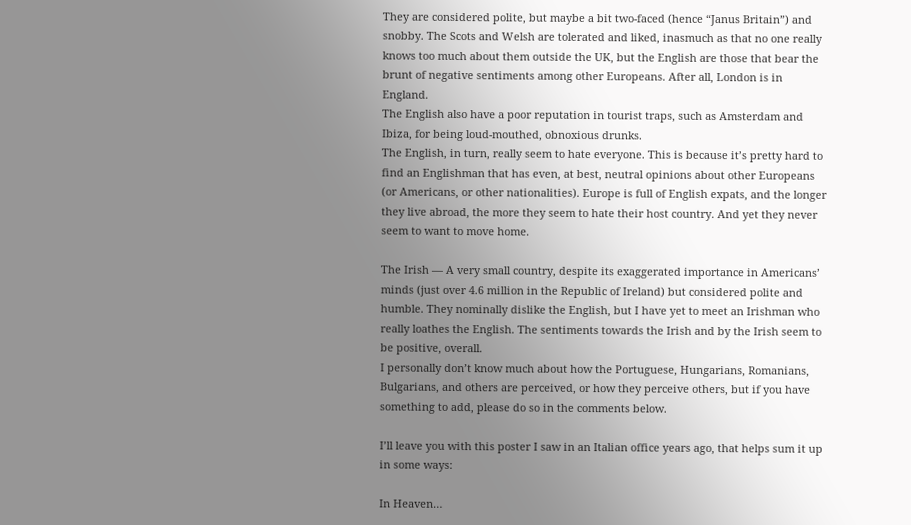They are considered polite, but maybe a bit two-faced (hence “Janus Britain”) and snobby. The Scots and Welsh are tolerated and liked, inasmuch as that no one really knows too much about them outside the UK, but the English are those that bear the brunt of negative sentiments among other Europeans. After all, London is in England.
The English also have a poor reputation in tourist traps, such as Amsterdam and Ibiza, for being loud-mouthed, obnoxious drunks.
The English, in turn, really seem to hate everyone. This is because it’s pretty hard to find an Englishman that has even, at best, neutral opinions about other Europeans (or Americans, or other nationalities). Europe is full of English expats, and the longer they live abroad, the more they seem to hate their host country. And yet they never seem to want to move home.

The Irish — A very small country, despite its exaggerated importance in Americans’ minds (just over 4.6 million in the Republic of Ireland) but considered polite and humble. They nominally dislike the English, but I have yet to meet an Irishman who really loathes the English. The sentiments towards the Irish and by the Irish seem to be positive, overall.
I personally don’t know much about how the Portuguese, Hungarians, Romanians, Bulgarians, and others are perceived, or how they perceive others, but if you have something to add, please do so in the comments below.

I’ll leave you with this poster I saw in an Italian office years ago, that helps sum it up in some ways:

In Heaven…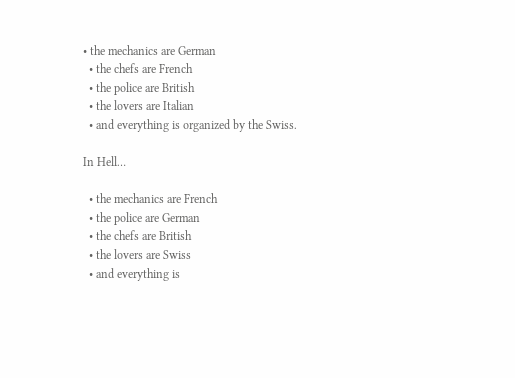• the mechanics are German
  • the chefs are French
  • the police are British
  • the lovers are Italian
  • and everything is organized by the Swiss.

In Hell…

  • the mechanics are French
  • the police are German
  • the chefs are British
  • the lovers are Swiss
  • and everything is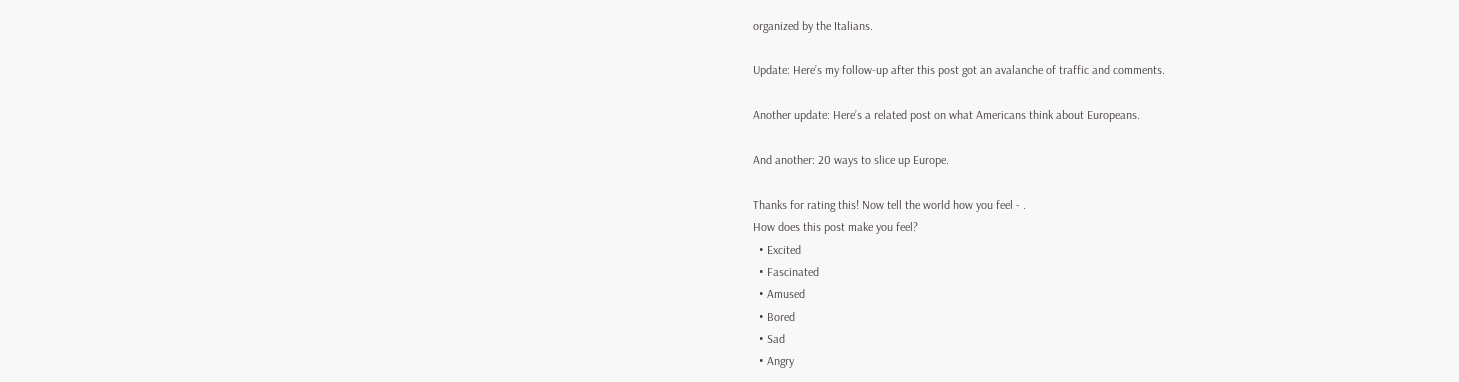organized by the Italians.

Update: Here’s my follow-up after this post got an avalanche of traffic and comments.

Another update: Here’s a related post on what Americans think about Europeans.

And another: 20 ways to slice up Europe.

Thanks for rating this! Now tell the world how you feel - .
How does this post make you feel?
  • Excited
  • Fascinated
  • Amused
  • Bored
  • Sad
  • Angry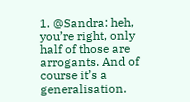1. @Sandra: heh, you’re right, only half of those are arrogants. And of course it’s a generalisation.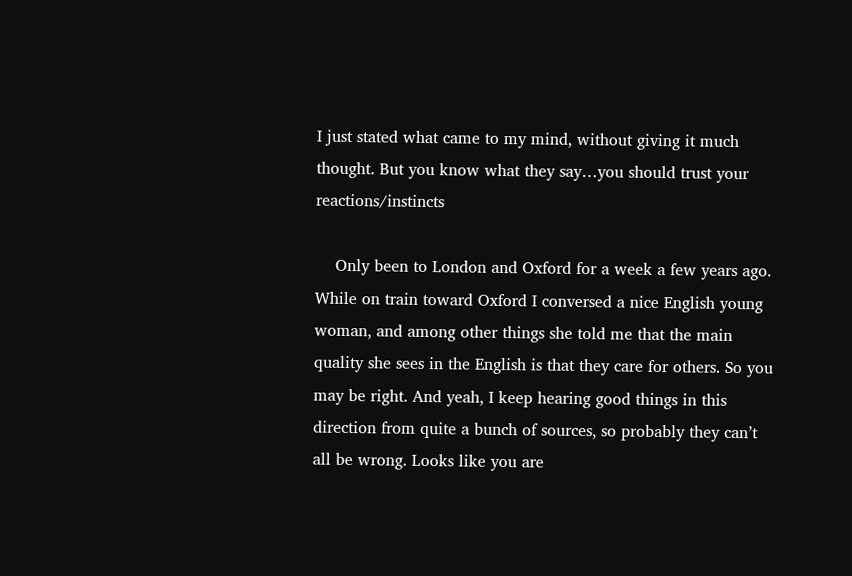I just stated what came to my mind, without giving it much thought. But you know what they say…you should trust your reactions/instincts

    Only been to London and Oxford for a week a few years ago. While on train toward Oxford I conversed a nice English young woman, and among other things she told me that the main quality she sees in the English is that they care for others. So you may be right. And yeah, I keep hearing good things in this direction from quite a bunch of sources, so probably they can’t all be wrong. Looks like you are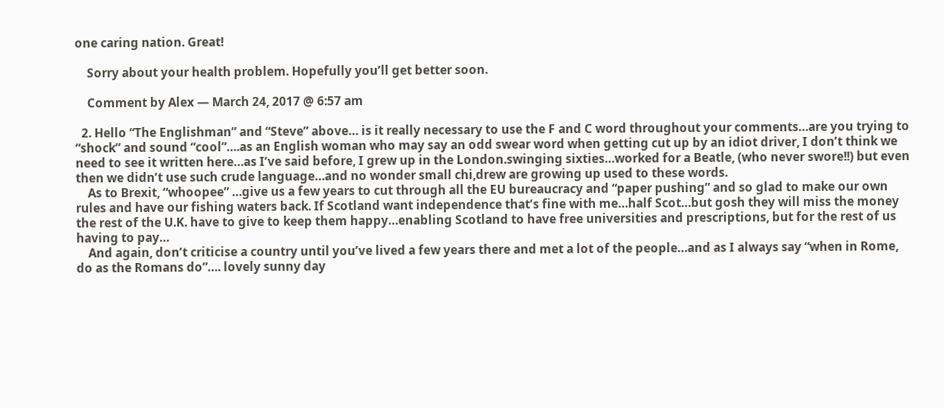one caring nation. Great!

    Sorry about your health problem. Hopefully you’ll get better soon.

    Comment by Alex — March 24, 2017 @ 6:57 am

  2. Hello “The Englishman” and “Steve” above… is it really necessary to use the F and C word throughout your comments…are you trying to “shock” and sound “cool”….as an English woman who may say an odd swear word when getting cut up by an idiot driver, I don’t think we need to see it written here…as I’ve said before, I grew up in the London.swinging sixties…worked for a Beatle, (who never swore!!) but even then we didn’t use such crude language…and no wonder small chi,drew are growing up used to these words.
    As to Brexit, “whoopee” …give us a few years to cut through all the EU bureaucracy and “paper pushing” and so glad to make our own rules and have our fishing waters back. If Scotland want independence that’s fine with me…half Scot…but gosh they will miss the money the rest of the U.K. have to give to keep them happy…enabling Scotland to have free universities and prescriptions, but for the rest of us having to pay…
    And again, don’t criticise a country until you’ve lived a few years there and met a lot of the people…and as I always say “when in Rome, do as the Romans do”…. lovely sunny day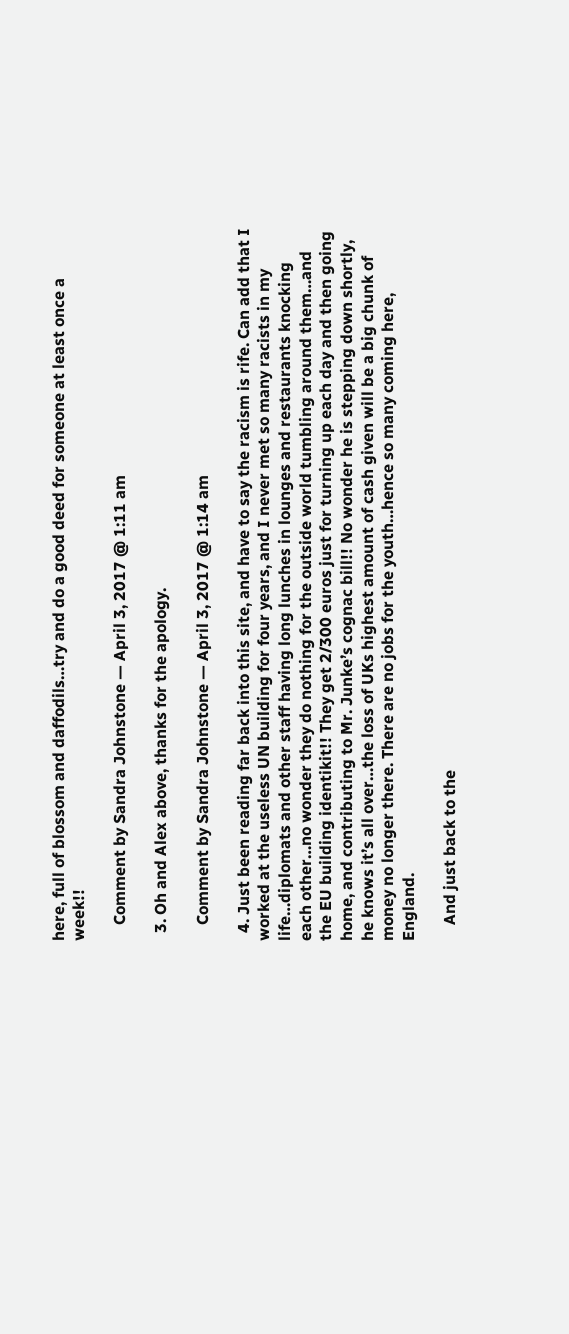here, full of blossom and daffodils…try and do a good deed for someone at least once a week!!

    Comment by Sandra Johnstone — April 3, 2017 @ 1:11 am

  3. Oh and Alex above, thanks for the apology.

    Comment by Sandra Johnstone — April 3, 2017 @ 1:14 am

  4. Just been reading far back into this site, and have to say the racism is rife. Can add that I worked at the useless UN building for four years, and I never met so many racists in my life…diplomats and other staff having long lunches in lounges and restaurants knocking each other…no wonder they do nothing for the outside world tumbling around them…and the EU building identikit!! They get 2/300 euros just for turning up each day and then going home, and contributing to Mr. Junke’s cognac bill!! No wonder he is stepping down shortly, he knows it’s all over…the loss of UKs highest amount of cash given will be a big chunk of money no longer there. There are no jobs for the youth…hence so many coming here, England.

    And just back to the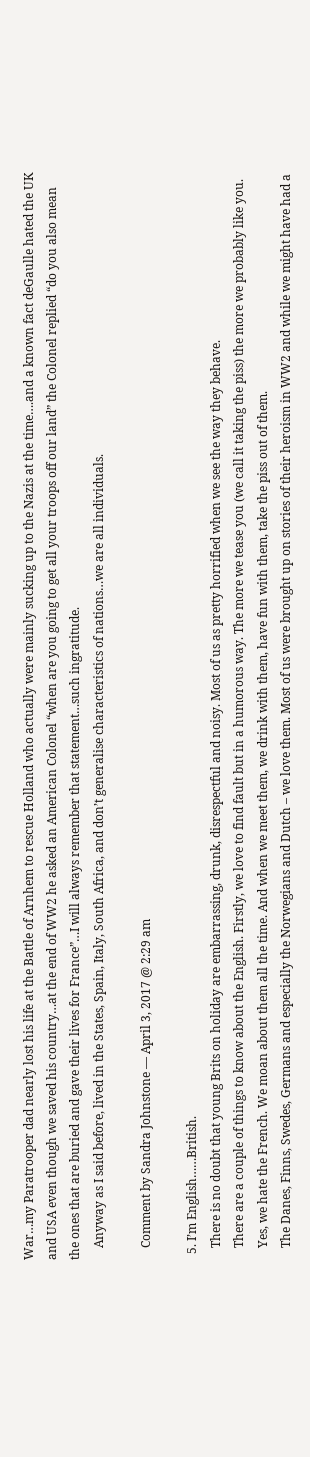War…my Paratrooper dad nearly lost his life at the Battle of Arnhem to rescue Holland who actually were mainly sucking up to the Nazis at the time….and a known fact deGaulle hated the UK and USA even though we saved his country…at the end of WW2 he asked an American Colonel “when are you going to get all your troops off our land” the Colonel replied “do you also mean the ones that are buried and gave their lives for France”…I will always remember that statement…such ingratitude.
    Anyway as I said before, lived in the States, Spain, Italy, South Africa, and don’t generalise characteristics of nations…we are all individuals.

    Comment by Sandra Johnstone — April 3, 2017 @ 2:29 am

  5. I’m English……British.
    There is no doubt that young Brits on holiday are embarrassing, drunk, disrespectful and noisy. Most of us as pretty horrified when we see the way they behave.
    There are a couple of things to know about the English. Firstly, we love to find fault but in a humorous way. The more we tease you (we call it taking the piss) the more we probably like you.
    Yes, we hate the French. We moan about them all the time. And when we meet them, we drink with them, have fun with them, take the piss out of them.
    The Danes, Finns, Swedes, Germans and especially the Norwegians and Dutch – we love them. Most of us were brought up on stories of their heroism in WW2 and while we might have had a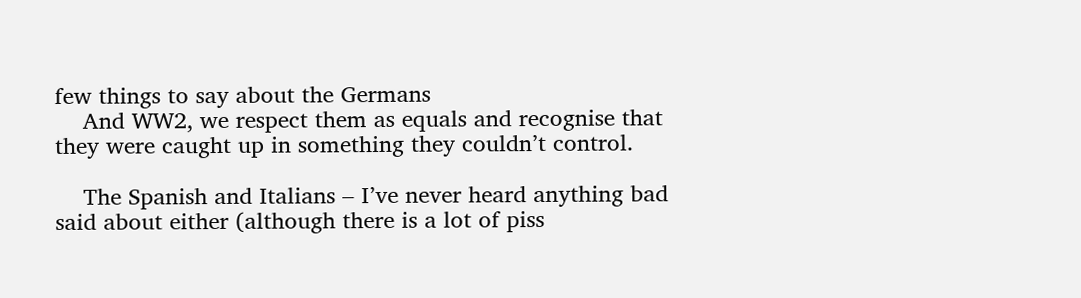few things to say about the Germans
    And WW2, we respect them as equals and recognise that they were caught up in something they couldn’t control.

    The Spanish and Italians – I’ve never heard anything bad said about either (although there is a lot of piss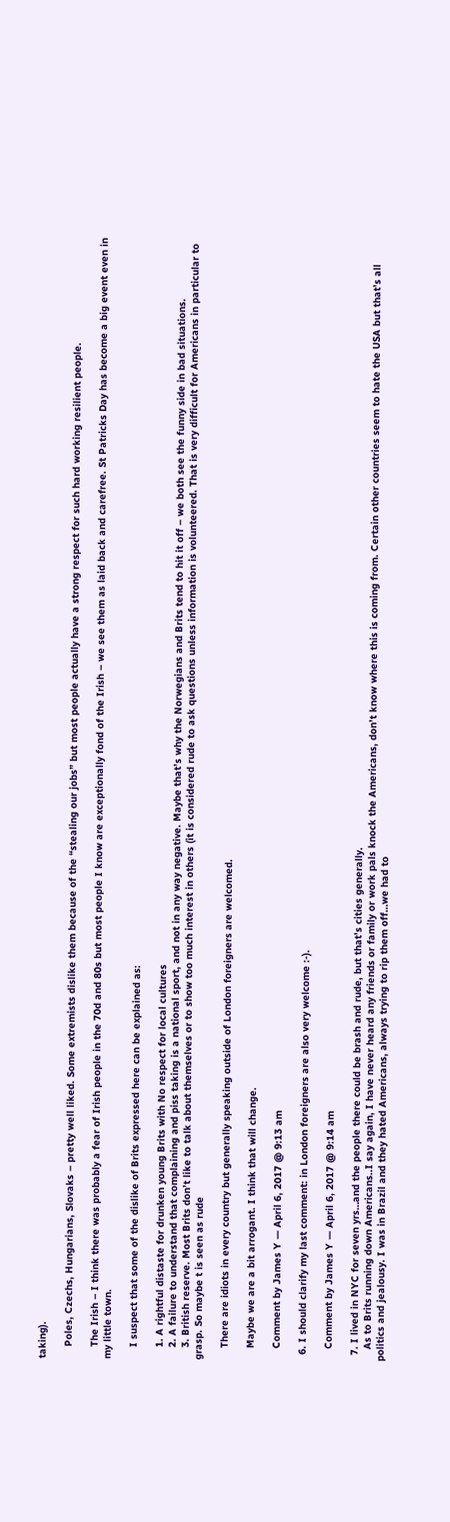taking).

    Poles, Czechs, Hungarians, Slovaks – pretty well liked. Some extremists dislike them because of the “stealing our jobs” but most people actually have a strong respect for such hard working resilient people.

    The Irish – I think there was probably a fear of Irish people in the 70d and 80s but most people I know are exceptionally fond of the Irish – we see them as laid back and carefree. St Patricks Day has become a big event even in my little town.

    I suspect that some of the dislike of Brits expressed here can be explained as:

    1. A rightful distaste for drunken young Brits with No respect for local cultures
    2. A failure to understand that complaining and piss taking is a national sport, and not in any way negative. Maybe that’s why the Norwegians and Brits tend to hit it off – we both see the funny side in bad situations.
    3. British reserve. Most Brits don’t like to talk about themselves or to show too much interest in others (it is considered rude to ask questions unless information is volunteered. That is very difficult for Americans in particular to grasp. So maybe t is seen as rude

    There are idiots in every country but generally speaking outside of London foreigners are welcomed.

    Maybe we are a bit arrogant. I think that will change.

    Comment by James Y — April 6, 2017 @ 9:13 am

  6. I should clarify my last comment: in London foreigners are also very welcome :-).

    Comment by James Y — April 6, 2017 @ 9:14 am

  7. I lived in NYC for seven yrs…and the people there could be brash and rude, but that’s cities generally.
    As to Brits running down Americans..I say again, I have never heard any friends or family or work pals knock the Americans, don’t know where this is coming from. Certain other countries seem to hate the USA but that’s all politics and jealousy. I was in Brazil and they hated Americans, always trying to rip them off…we had to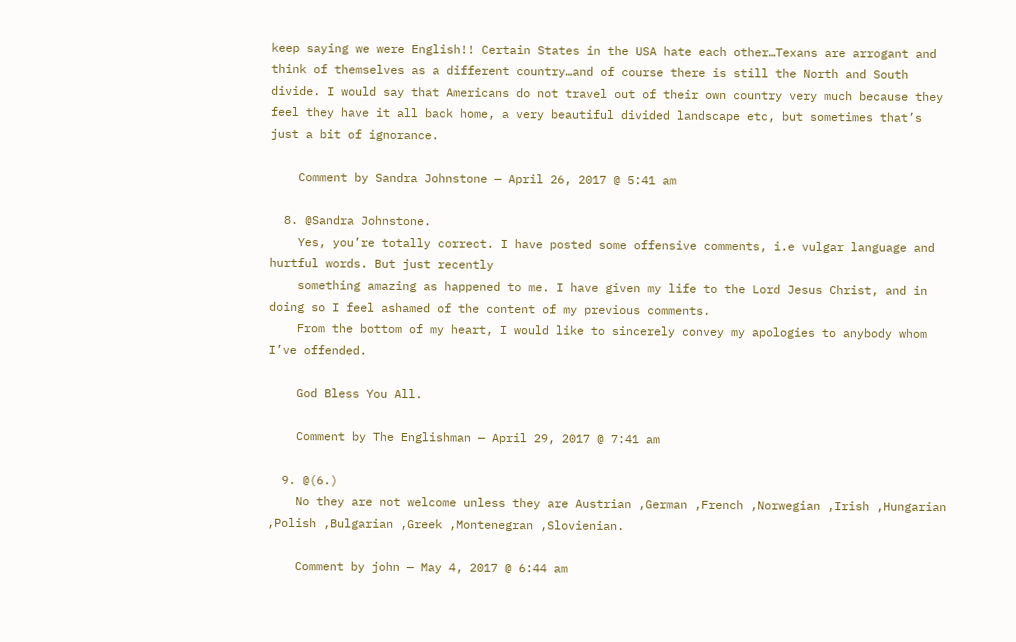keep saying we were English!! Certain States in the USA hate each other…Texans are arrogant and think of themselves as a different country…and of course there is still the North and South divide. I would say that Americans do not travel out of their own country very much because they feel they have it all back home, a very beautiful divided landscape etc, but sometimes that’s just a bit of ignorance.

    Comment by Sandra Johnstone — April 26, 2017 @ 5:41 am

  8. @Sandra Johnstone.
    Yes, you’re totally correct. I have posted some offensive comments, i.e vulgar language and hurtful words. But just recently
    something amazing as happened to me. I have given my life to the Lord Jesus Christ, and in doing so I feel ashamed of the content of my previous comments.
    From the bottom of my heart, I would like to sincerely convey my apologies to anybody whom I’ve offended.

    God Bless You All.

    Comment by The Englishman — April 29, 2017 @ 7:41 am

  9. @(6.)
    No they are not welcome unless they are Austrian ,German ,French ,Norwegian ,Irish ,Hungarian ,Polish ,Bulgarian ,Greek ,Montenegran ,Slovienian.

    Comment by john — May 4, 2017 @ 6:44 am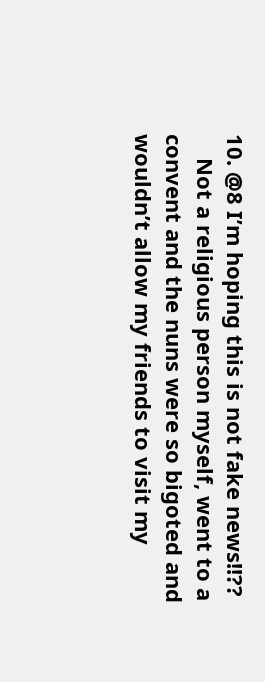10. @8 I’m hoping this is not fake news!!??
    Not a religious person myself, went to a convent and the nuns were so bigoted and wouldn’t allow my friends to visit my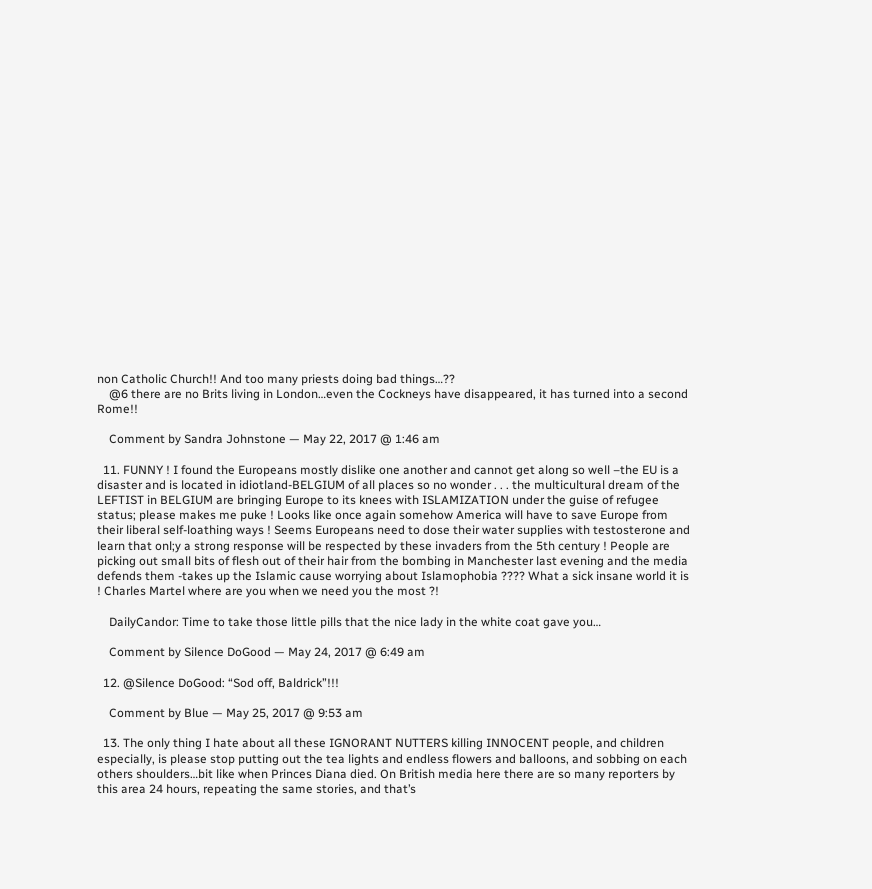non Catholic Church!! And too many priests doing bad things…??
    @6 there are no Brits living in London…even the Cockneys have disappeared, it has turned into a second Rome!!

    Comment by Sandra Johnstone — May 22, 2017 @ 1:46 am

  11. FUNNY ! I found the Europeans mostly dislike one another and cannot get along so well –the EU is a disaster and is located in idiotland-BELGIUM of all places so no wonder . . . the multicultural dream of the LEFTIST in BELGIUM are bringing Europe to its knees with ISLAMIZATION under the guise of refugee status; please makes me puke ! Looks like once again somehow America will have to save Europe from their liberal self-loathing ways ! Seems Europeans need to dose their water supplies with testosterone and learn that onl;y a strong response will be respected by these invaders from the 5th century ! People are picking out small bits of flesh out of their hair from the bombing in Manchester last evening and the media defends them -takes up the Islamic cause worrying about Islamophobia ???? What a sick insane world it is ! Charles Martel where are you when we need you the most ?!

    DailyCandor: Time to take those little pills that the nice lady in the white coat gave you…

    Comment by Silence DoGood — May 24, 2017 @ 6:49 am

  12. @Silence DoGood: “Sod off, Baldrick”!!!

    Comment by Blue — May 25, 2017 @ 9:53 am

  13. The only thing I hate about all these IGNORANT NUTTERS killing INNOCENT people, and children especially, is please stop putting out the tea lights and endless flowers and balloons, and sobbing on each others shoulders…bit like when Princes Diana died. On British media here there are so many reporters by this area 24 hours, repeating the same stories, and that’s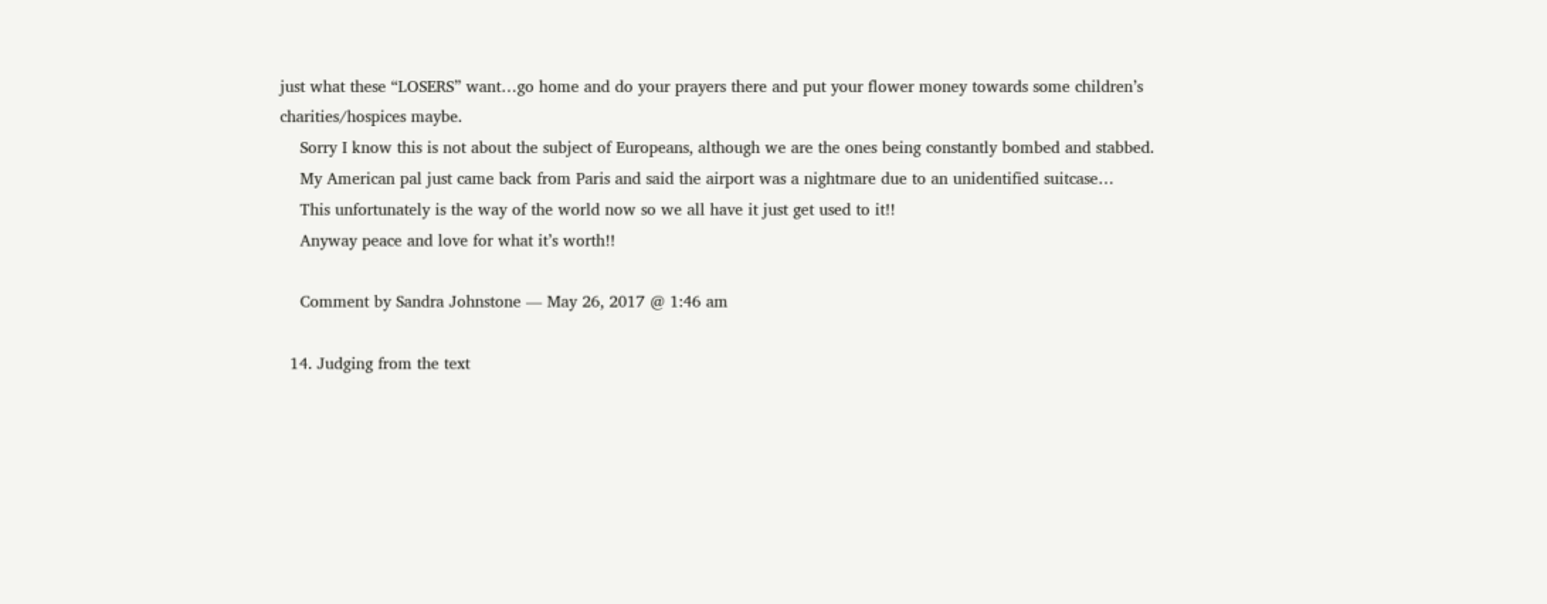just what these “LOSERS” want…go home and do your prayers there and put your flower money towards some children’s charities/hospices maybe.
    Sorry I know this is not about the subject of Europeans, although we are the ones being constantly bombed and stabbed.
    My American pal just came back from Paris and said the airport was a nightmare due to an unidentified suitcase…
    This unfortunately is the way of the world now so we all have it just get used to it!!
    Anyway peace and love for what it’s worth!!

    Comment by Sandra Johnstone — May 26, 2017 @ 1:46 am

  14. Judging from the text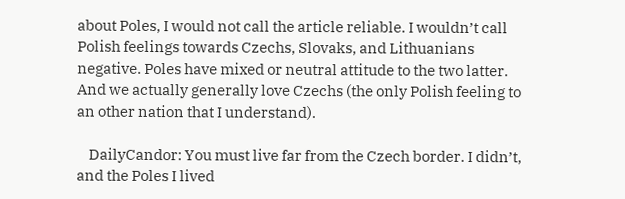about Poles, I would not call the article reliable. I wouldn’t call Polish feelings towards Czechs, Slovaks, and Lithuanians negative. Poles have mixed or neutral attitude to the two latter. And we actually generally love Czechs (the only Polish feeling to an other nation that I understand).

    DailyCandor: You must live far from the Czech border. I didn’t, and the Poles I lived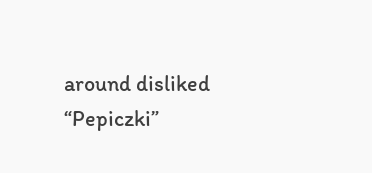around disliked “Pepiczki”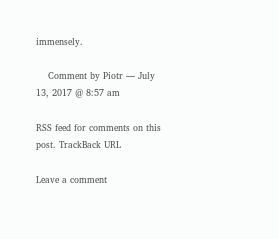immensely.

    Comment by Piotr — July 13, 2017 @ 8:57 am

RSS feed for comments on this post. TrackBack URL

Leave a comment